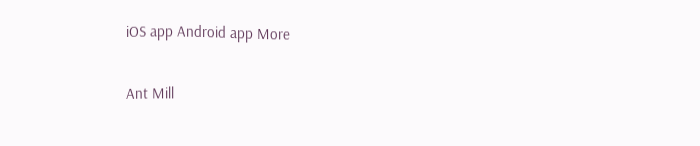iOS app Android app More

Ant Mill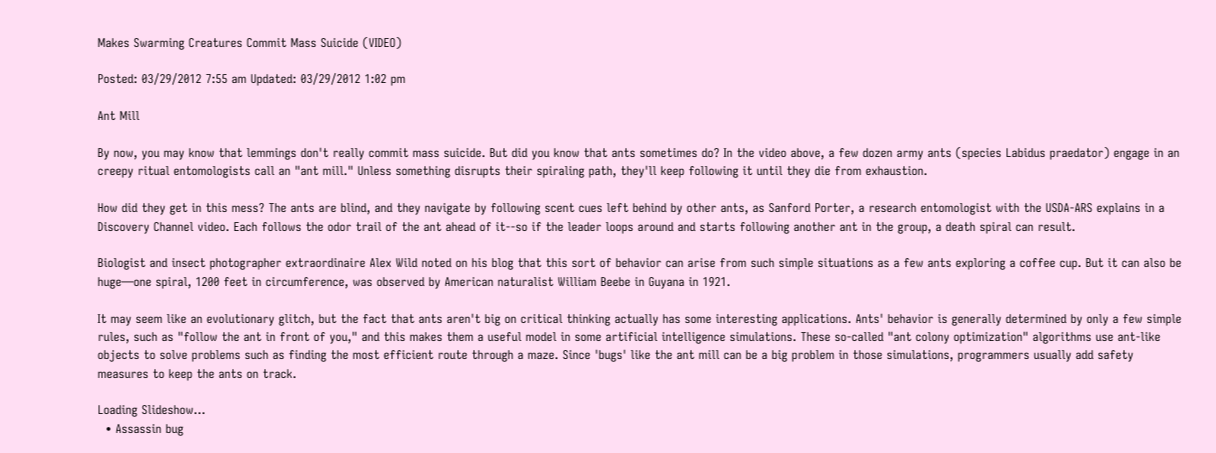Makes Swarming Creatures Commit Mass Suicide (VIDEO)

Posted: 03/29/2012 7:55 am Updated: 03/29/2012 1:02 pm

Ant Mill

By now, you may know that lemmings don't really commit mass suicide. But did you know that ants sometimes do? In the video above, a few dozen army ants (species Labidus praedator) engage in an creepy ritual entomologists call an "ant mill." Unless something disrupts their spiraling path, they'll keep following it until they die from exhaustion.

How did they get in this mess? The ants are blind, and they navigate by following scent cues left behind by other ants, as Sanford Porter, a research entomologist with the USDA-ARS explains in a Discovery Channel video. Each follows the odor trail of the ant ahead of it--so if the leader loops around and starts following another ant in the group, a death spiral can result.

Biologist and insect photographer extraordinaire Alex Wild noted on his blog that this sort of behavior can arise from such simple situations as a few ants exploring a coffee cup. But it can also be huge—one spiral, 1200 feet in circumference, was observed by American naturalist William Beebe in Guyana in 1921.

It may seem like an evolutionary glitch, but the fact that ants aren't big on critical thinking actually has some interesting applications. Ants' behavior is generally determined by only a few simple rules, such as "follow the ant in front of you," and this makes them a useful model in some artificial intelligence simulations. These so-called "ant colony optimization" algorithms use ant-like objects to solve problems such as finding the most efficient route through a maze. Since 'bugs' like the ant mill can be a big problem in those simulations, programmers usually add safety measures to keep the ants on track.

Loading Slideshow...
  • Assassin bug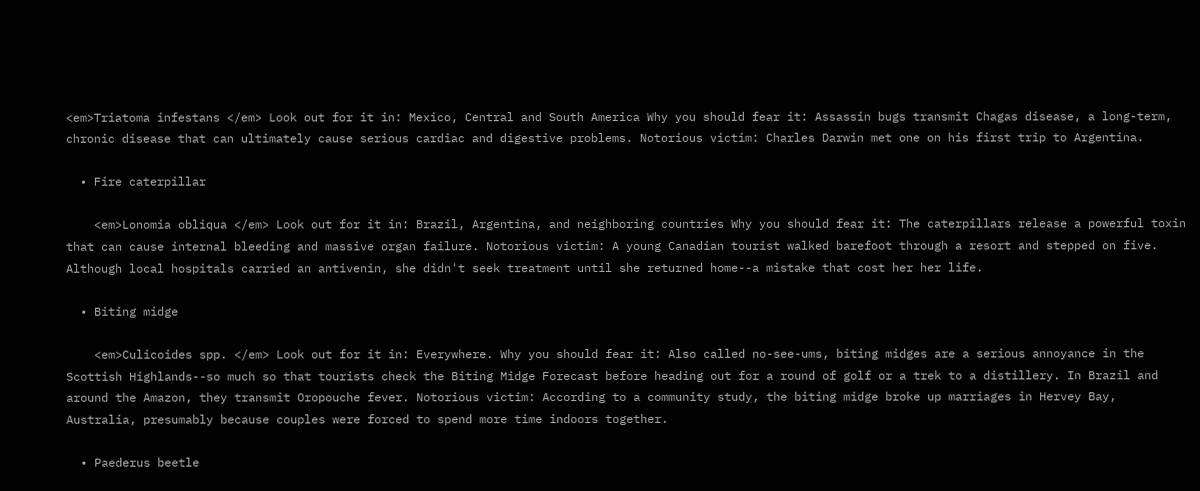<em>Triatoma infestans </em> Look out for it in: Mexico, Central and South America Why you should fear it: Assassin bugs transmit Chagas disease, a long-term, chronic disease that can ultimately cause serious cardiac and digestive problems. Notorious victim: Charles Darwin met one on his first trip to Argentina.

  • Fire caterpillar

    <em>Lonomia obliqua </em> Look out for it in: Brazil, Argentina, and neighboring countries Why you should fear it: The caterpillars release a powerful toxin that can cause internal bleeding and massive organ failure. Notorious victim: A young Canadian tourist walked barefoot through a resort and stepped on five. Although local hospitals carried an antivenin, she didn't seek treatment until she returned home--a mistake that cost her her life.

  • Biting midge

    <em>Culicoides spp. </em> Look out for it in: Everywhere. Why you should fear it: Also called no-see-ums, biting midges are a serious annoyance in the Scottish Highlands--so much so that tourists check the Biting Midge Forecast before heading out for a round of golf or a trek to a distillery. In Brazil and around the Amazon, they transmit Oropouche fever. Notorious victim: According to a community study, the biting midge broke up marriages in Hervey Bay, Australia, presumably because couples were forced to spend more time indoors together.

  • Paederus beetle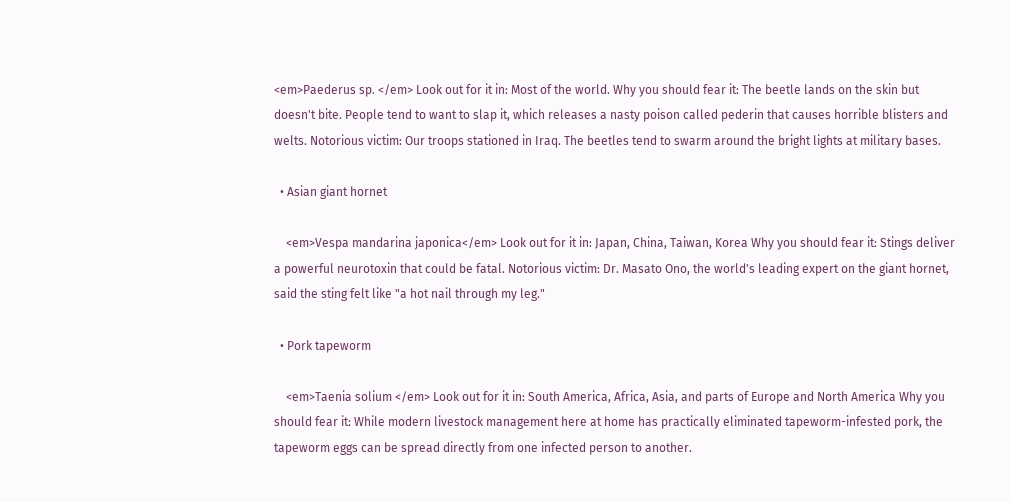<em>Paederus sp. </em> Look out for it in: Most of the world. Why you should fear it: The beetle lands on the skin but doesn't bite. People tend to want to slap it, which releases a nasty poison called pederin that causes horrible blisters and welts. Notorious victim: Our troops stationed in Iraq. The beetles tend to swarm around the bright lights at military bases.

  • Asian giant hornet

    <em>Vespa mandarina japonica</em> Look out for it in: Japan, China, Taiwan, Korea Why you should fear it: Stings deliver a powerful neurotoxin that could be fatal. Notorious victim: Dr. Masato Ono, the world's leading expert on the giant hornet, said the sting felt like "a hot nail through my leg."

  • Pork tapeworm

    <em>Taenia solium </em> Look out for it in: South America, Africa, Asia, and parts of Europe and North America Why you should fear it: While modern livestock management here at home has practically eliminated tapeworm-infested pork, the tapeworm eggs can be spread directly from one infected person to another.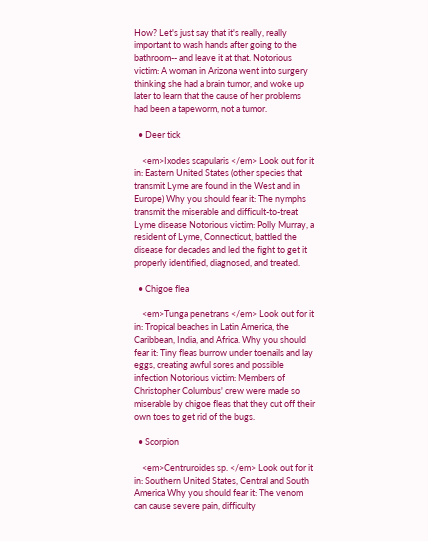How? Let's just say that it's really, really important to wash hands after going to the bathroom-- and leave it at that. Notorious victim: A woman in Arizona went into surgery thinking she had a brain tumor, and woke up later to learn that the cause of her problems had been a tapeworm, not a tumor.

  • Deer tick

    <em>Ixodes scapularis </em> Look out for it in: Eastern United States (other species that transmit Lyme are found in the West and in Europe) Why you should fear it: The nymphs transmit the miserable and difficult-to-treat Lyme disease Notorious victim: Polly Murray, a resident of Lyme, Connecticut, battled the disease for decades and led the fight to get it properly identified, diagnosed, and treated.

  • Chigoe flea

    <em>Tunga penetrans </em> Look out for it in: Tropical beaches in Latin America, the Caribbean, India, and Africa. Why you should fear it: Tiny fleas burrow under toenails and lay eggs, creating awful sores and possible infection Notorious victim: Members of Christopher Columbus' crew were made so miserable by chigoe fleas that they cut off their own toes to get rid of the bugs.

  • Scorpion

    <em>Centruroides sp. </em> Look out for it in: Southern United States, Central and South America Why you should fear it: The venom can cause severe pain, difficulty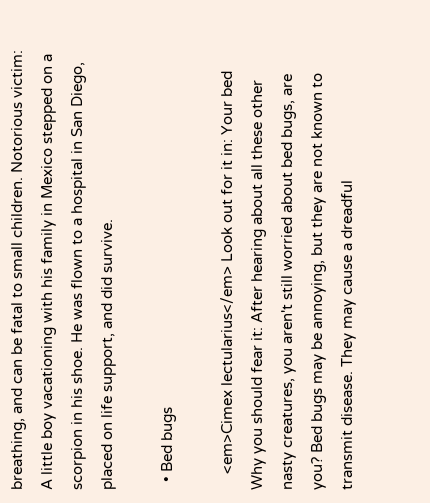breathing, and can be fatal to small children. Notorious victim: A little boy vacationing with his family in Mexico stepped on a scorpion in his shoe. He was flown to a hospital in San Diego, placed on life support, and did survive.

  • Bed bugs

    <em>Cimex lectularius</em> Look out for it in: Your bed Why you should fear it: After hearing about all these other nasty creatures, you aren't still worried about bed bugs, are you? Bed bugs may be annoying, but they are not known to transmit disease. They may cause a dreadful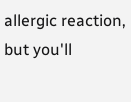allergic reaction, but you'll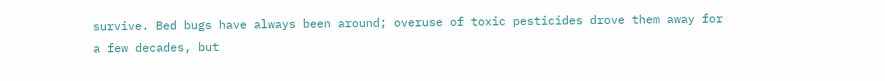survive. Bed bugs have always been around; overuse of toxic pesticides drove them away for a few decades, but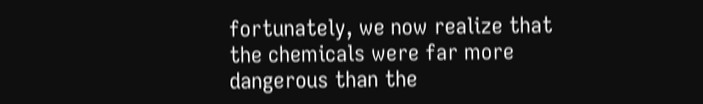fortunately, we now realize that the chemicals were far more dangerous than the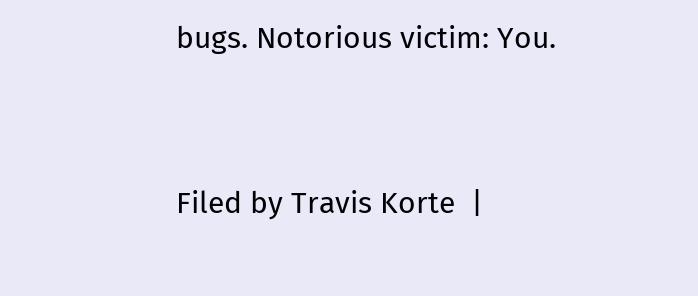bugs. Notorious victim: You.


Filed by Travis Korte  |